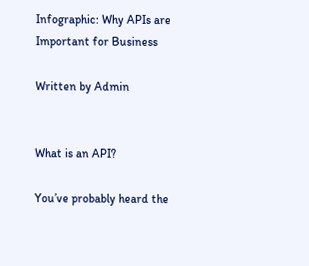Infographic: Why APIs are Important for Business

Written by Admin


What is an API?

You’ve probably heard the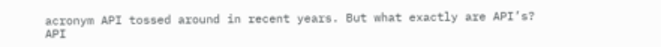acronym API tossed around in recent years. But what exactly are API’s? API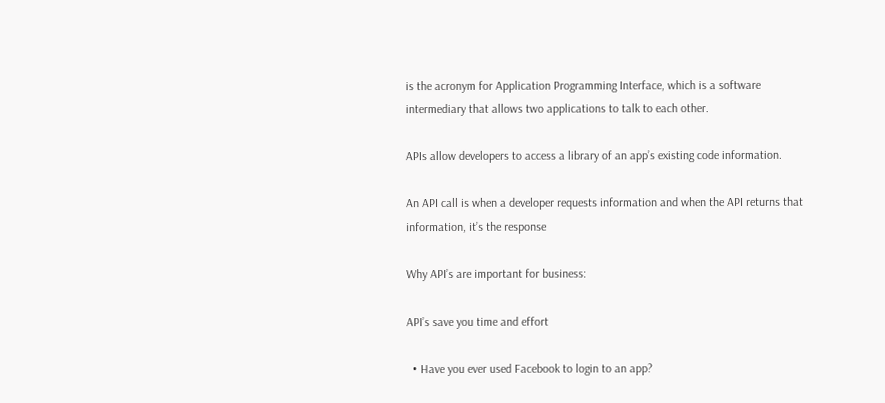is the acronym for Application Programming Interface, which is a software intermediary that allows two applications to talk to each other.

APIs allow developers to access a library of an app’s existing code information.

An API call is when a developer requests information and when the API returns that information, it’s the response

Why API’s are important for business:

API’s save you time and effort

  • Have you ever used Facebook to login to an app?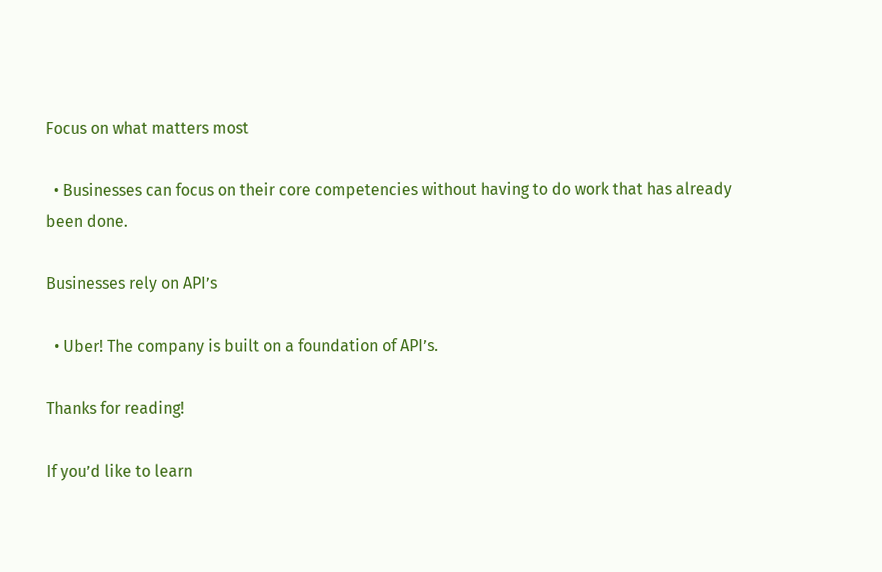Focus on what matters most

  • Businesses can focus on their core competencies without having to do work that has already been done.

Businesses rely on API’s

  • Uber! The company is built on a foundation of API’s.

Thanks for reading!

If you’d like to learn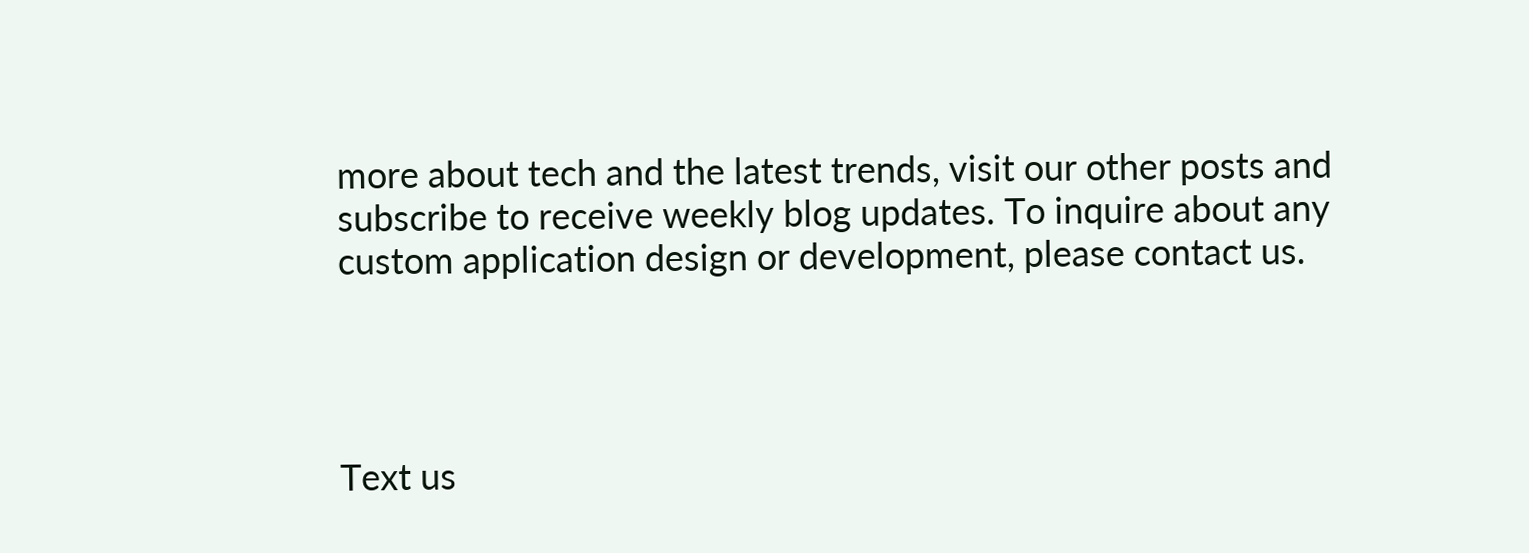more about tech and the latest trends, visit our other posts and subscribe to receive weekly blog updates. To inquire about any custom application design or development, please contact us.




Text us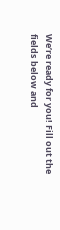We’re ready for you! Fill out the fields below and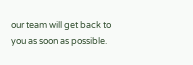our team will get back to you as soon as possible.